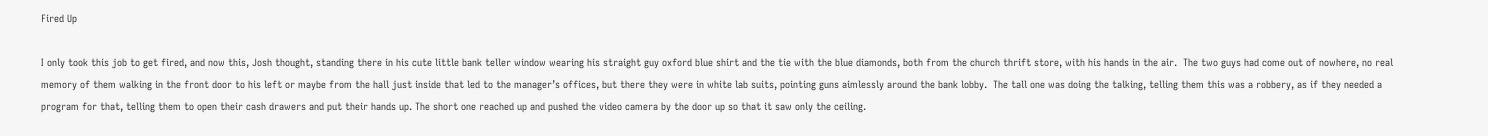Fired Up

I only took this job to get fired, and now this, Josh thought, standing there in his cute little bank teller window wearing his straight guy oxford blue shirt and the tie with the blue diamonds, both from the church thrift store, with his hands in the air.  The two guys had come out of nowhere, no real memory of them walking in the front door to his left or maybe from the hall just inside that led to the manager’s offices, but there they were in white lab suits, pointing guns aimlessly around the bank lobby.  The tall one was doing the talking, telling them this was a robbery, as if they needed a program for that, telling them to open their cash drawers and put their hands up. The short one reached up and pushed the video camera by the door up so that it saw only the ceiling.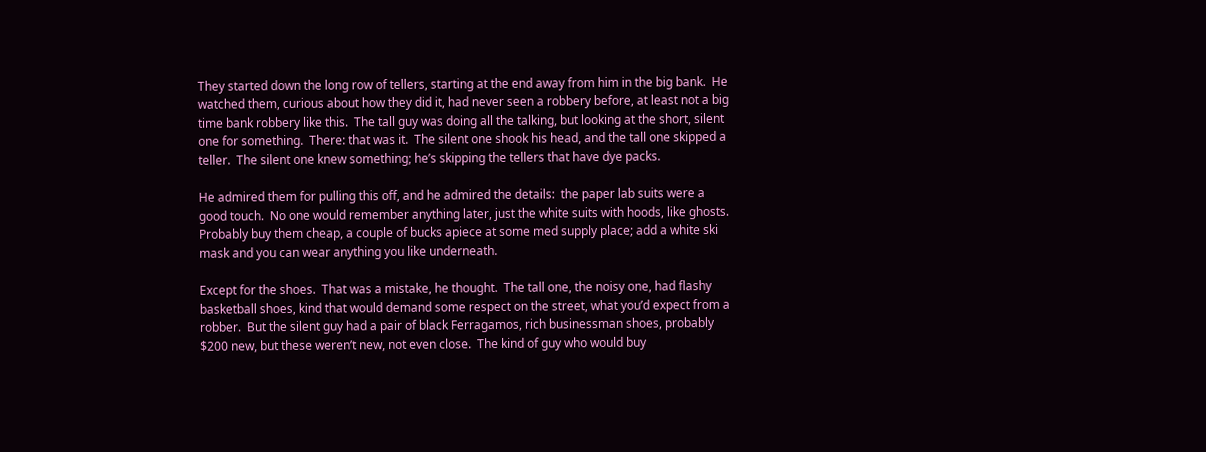They started down the long row of tellers, starting at the end away from him in the big bank.  He watched them, curious about how they did it, had never seen a robbery before, at least not a big time bank robbery like this.  The tall guy was doing all the talking, but looking at the short, silent one for something.  There: that was it.  The silent one shook his head, and the tall one skipped a teller.  The silent one knew something; he’s skipping the tellers that have dye packs.

He admired them for pulling this off, and he admired the details:  the paper lab suits were a good touch.  No one would remember anything later, just the white suits with hoods, like ghosts.  Probably buy them cheap, a couple of bucks apiece at some med supply place; add a white ski mask and you can wear anything you like underneath.

Except for the shoes.  That was a mistake, he thought.  The tall one, the noisy one, had flashy basketball shoes, kind that would demand some respect on the street, what you’d expect from a robber.  But the silent guy had a pair of black Ferragamos, rich businessman shoes, probably $200 new, but these weren’t new, not even close.  The kind of guy who would buy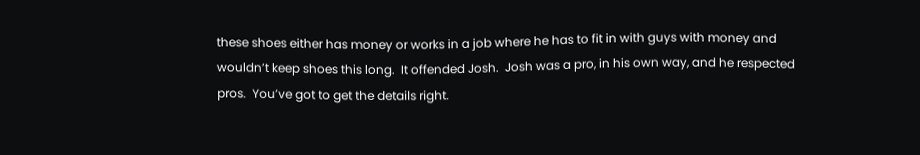these shoes either has money or works in a job where he has to fit in with guys with money and wouldn’t keep shoes this long.  It offended Josh.  Josh was a pro, in his own way, and he respected pros.  You’ve got to get the details right.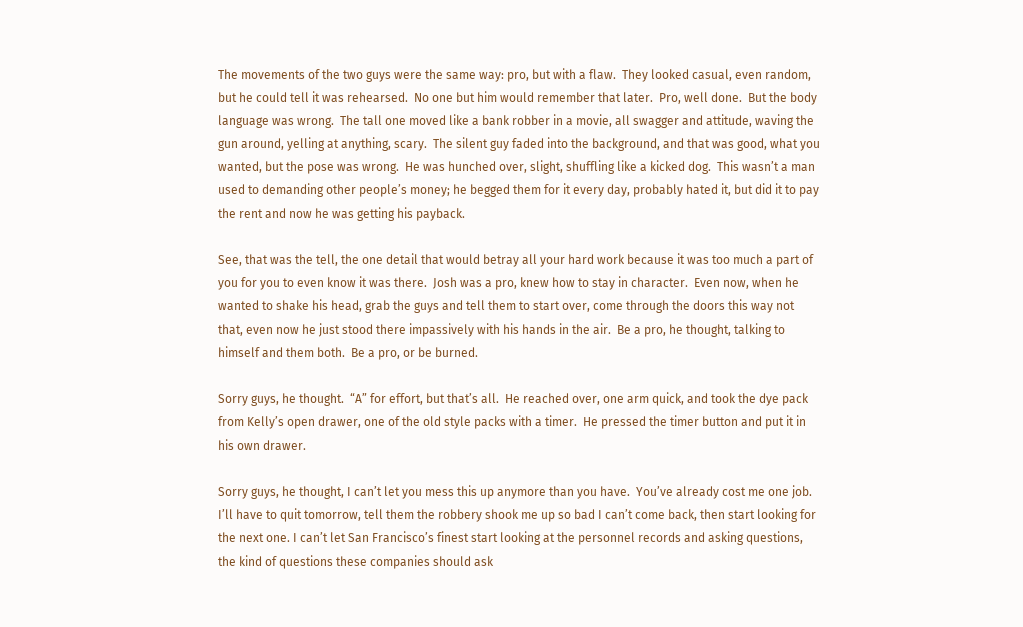The movements of the two guys were the same way: pro, but with a flaw.  They looked casual, even random, but he could tell it was rehearsed.  No one but him would remember that later.  Pro, well done.  But the body language was wrong.  The tall one moved like a bank robber in a movie, all swagger and attitude, waving the gun around, yelling at anything, scary.  The silent guy faded into the background, and that was good, what you wanted, but the pose was wrong.  He was hunched over, slight, shuffling like a kicked dog.  This wasn’t a man used to demanding other people’s money; he begged them for it every day, probably hated it, but did it to pay the rent and now he was getting his payback.

See, that was the tell, the one detail that would betray all your hard work because it was too much a part of you for you to even know it was there.  Josh was a pro, knew how to stay in character.  Even now, when he wanted to shake his head, grab the guys and tell them to start over, come through the doors this way not that, even now he just stood there impassively with his hands in the air.  Be a pro, he thought, talking to himself and them both.  Be a pro, or be burned.

Sorry guys, he thought.  “A” for effort, but that’s all.  He reached over, one arm quick, and took the dye pack from Kelly’s open drawer, one of the old style packs with a timer.  He pressed the timer button and put it in his own drawer.

Sorry guys, he thought, I can’t let you mess this up anymore than you have.  You’ve already cost me one job. I’ll have to quit tomorrow, tell them the robbery shook me up so bad I can’t come back, then start looking for the next one. I can’t let San Francisco’s finest start looking at the personnel records and asking questions, the kind of questions these companies should ask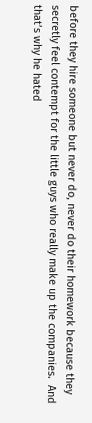before they hire someone but never do, never do their homework because they secretly feel contempt for the little guys who really make up the companies.  And that’s why he hated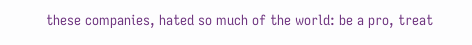these companies, hated so much of the world: be a pro, treat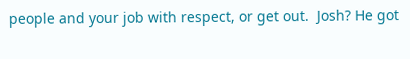people and your job with respect, or get out.  Josh? He got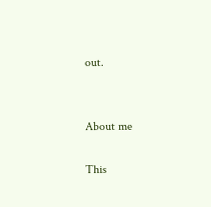out.


About me

This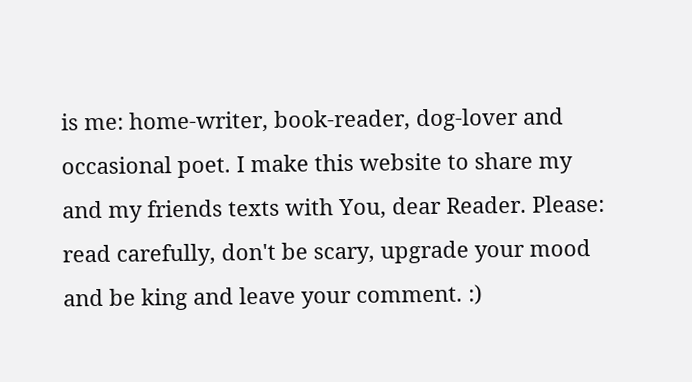is me: home-writer, book-reader, dog-lover and occasional poet. I make this website to share my and my friends texts with You, dear Reader. Please: read carefully, don't be scary, upgrade your mood and be king and leave your comment. :)